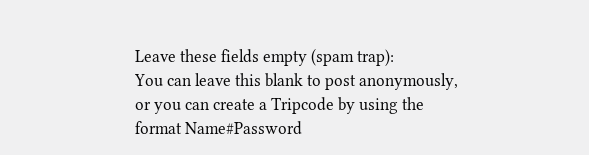Leave these fields empty (spam trap):
You can leave this blank to post anonymously, or you can create a Tripcode by using the format Name#Password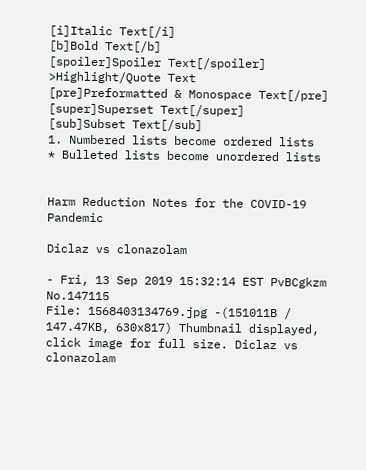[i]Italic Text[/i]
[b]Bold Text[/b]
[spoiler]Spoiler Text[/spoiler]
>Highlight/Quote Text
[pre]Preformatted & Monospace Text[/pre]
[super]Superset Text[/super]
[sub]Subset Text[/sub]
1. Numbered lists become ordered lists
* Bulleted lists become unordered lists


Harm Reduction Notes for the COVID-19 Pandemic

Diclaz vs clonazolam

- Fri, 13 Sep 2019 15:32:14 EST PvBCgkzm No.147115
File: 1568403134769.jpg -(151011B / 147.47KB, 630x817) Thumbnail displayed, click image for full size. Diclaz vs clonazolam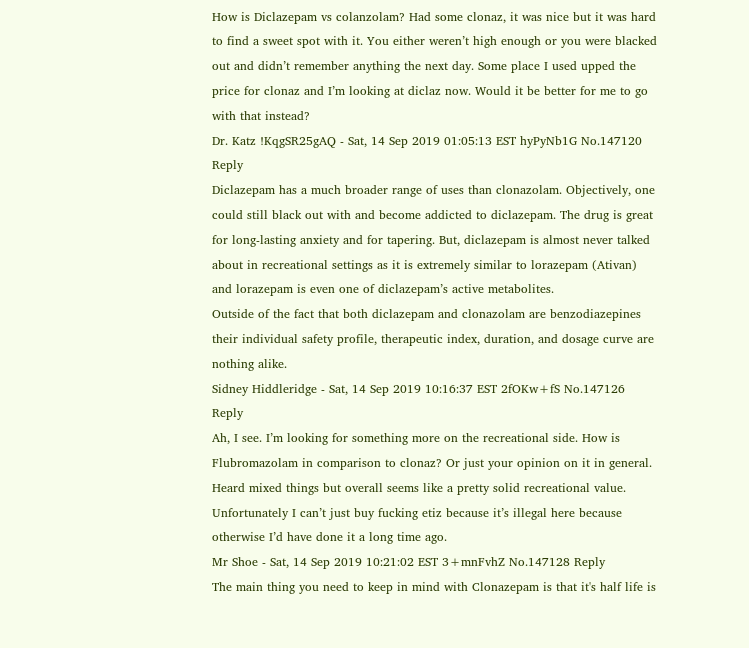How is Diclazepam vs colanzolam? Had some clonaz, it was nice but it was hard to find a sweet spot with it. You either weren’t high enough or you were blacked out and didn’t remember anything the next day. Some place I used upped the price for clonaz and I’m looking at diclaz now. Would it be better for me to go with that instead?
Dr. Katz !KqgSR25gAQ - Sat, 14 Sep 2019 01:05:13 EST hyPyNb1G No.147120 Reply
Diclazepam has a much broader range of uses than clonazolam. Objectively, one could still black out with and become addicted to diclazepam. The drug is great for long-lasting anxiety and for tapering. But, diclazepam is almost never talked about in recreational settings as it is extremely similar to lorazepam (Ativan) and lorazepam is even one of diclazepam’s active metabolites.
Outside of the fact that both diclazepam and clonazolam are benzodiazepines their individual safety profile, therapeutic index, duration, and dosage curve are nothing alike.
Sidney Hiddleridge - Sat, 14 Sep 2019 10:16:37 EST 2fOKw+fS No.147126 Reply
Ah, I see. I’m looking for something more on the recreational side. How is Flubromazolam in comparison to clonaz? Or just your opinion on it in general. Heard mixed things but overall seems like a pretty solid recreational value. Unfortunately I can’t just buy fucking etiz because it’s illegal here because otherwise I’d have done it a long time ago.
Mr Shoe - Sat, 14 Sep 2019 10:21:02 EST 3+mnFvhZ No.147128 Reply
The main thing you need to keep in mind with Clonazepam is that it's half life is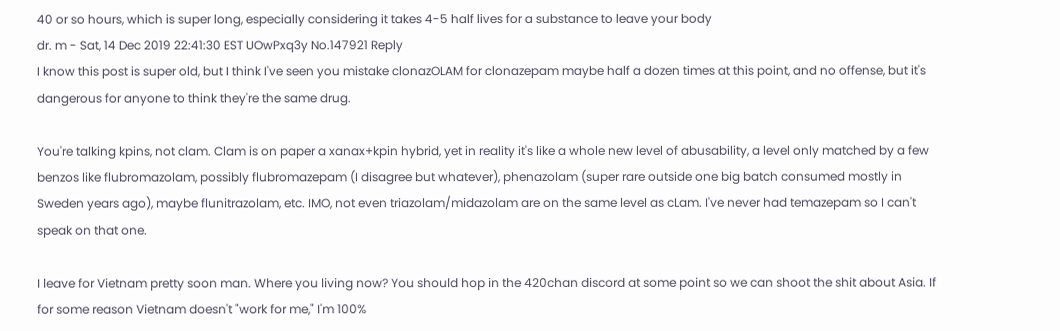40 or so hours, which is super long, especially considering it takes 4-5 half lives for a substance to leave your body
dr. m - Sat, 14 Dec 2019 22:41:30 EST UOwPxq3y No.147921 Reply
I know this post is super old, but I think I've seen you mistake clonazOLAM for clonazepam maybe half a dozen times at this point, and no offense, but it's dangerous for anyone to think they're the same drug.

You're talking kpins, not clam. Clam is on paper a xanax+kpin hybrid, yet in reality it's like a whole new level of abusability, a level only matched by a few benzos like flubromazolam, possibly flubromazepam (I disagree but whatever), phenazolam (super rare outside one big batch consumed mostly in Sweden years ago), maybe flunitrazolam, etc. IMO, not even triazolam/midazolam are on the same level as cLam. I've never had temazepam so I can't speak on that one.

I leave for Vietnam pretty soon man. Where you living now? You should hop in the 420chan discord at some point so we can shoot the shit about Asia. If for some reason Vietnam doesn't "work for me," I'm 100%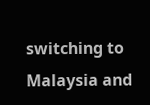switching to Malaysia and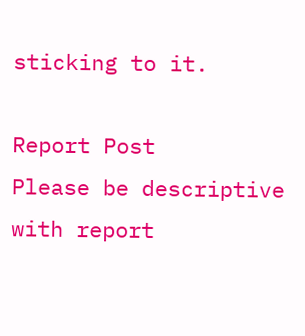sticking to it.

Report Post
Please be descriptive with report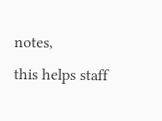notes,
this helps staff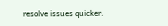resolve issues quicker.